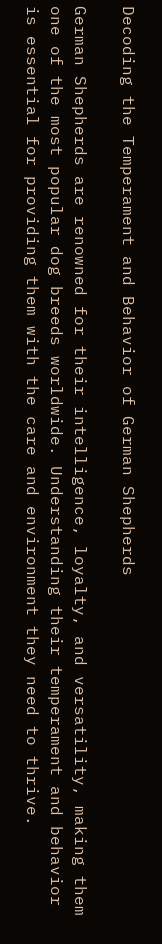Decoding the Temperament and Behavior of German Shepherds

German Shepherds are renowned for their intelligence, loyalty, and versatility, making them one of the most popular dog breeds worldwide. Understanding their temperament and behavior is essential for providing them with the care and environment they need to thrive.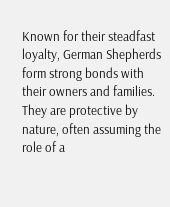Known for their steadfast loyalty, German Shepherds form strong bonds with their owners and families. They are protective by nature, often assuming the role of a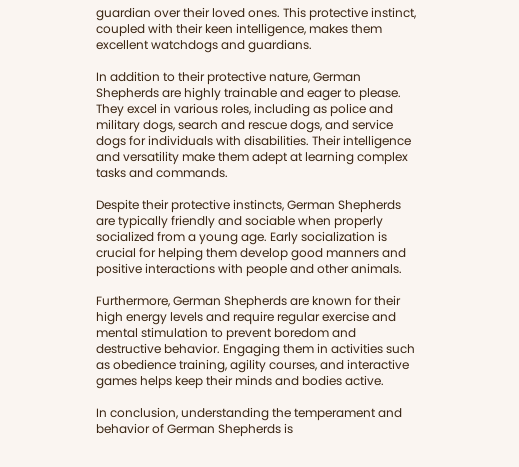guardian over their loved ones. This protective instinct, coupled with their keen intelligence, makes them excellent watchdogs and guardians.

In addition to their protective nature, German Shepherds are highly trainable and eager to please. They excel in various roles, including as police and military dogs, search and rescue dogs, and service dogs for individuals with disabilities. Their intelligence and versatility make them adept at learning complex tasks and commands.

Despite their protective instincts, German Shepherds are typically friendly and sociable when properly socialized from a young age. Early socialization is crucial for helping them develop good manners and positive interactions with people and other animals.

Furthermore, German Shepherds are known for their high energy levels and require regular exercise and mental stimulation to prevent boredom and destructive behavior. Engaging them in activities such as obedience training, agility courses, and interactive games helps keep their minds and bodies active.

In conclusion, understanding the temperament and behavior of German Shepherds is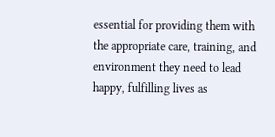essential for providing them with the appropriate care, training, and environment they need to lead happy, fulfilling lives as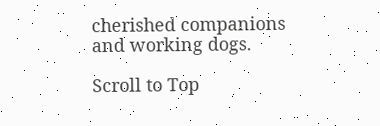cherished companions and working dogs.

Scroll to Top